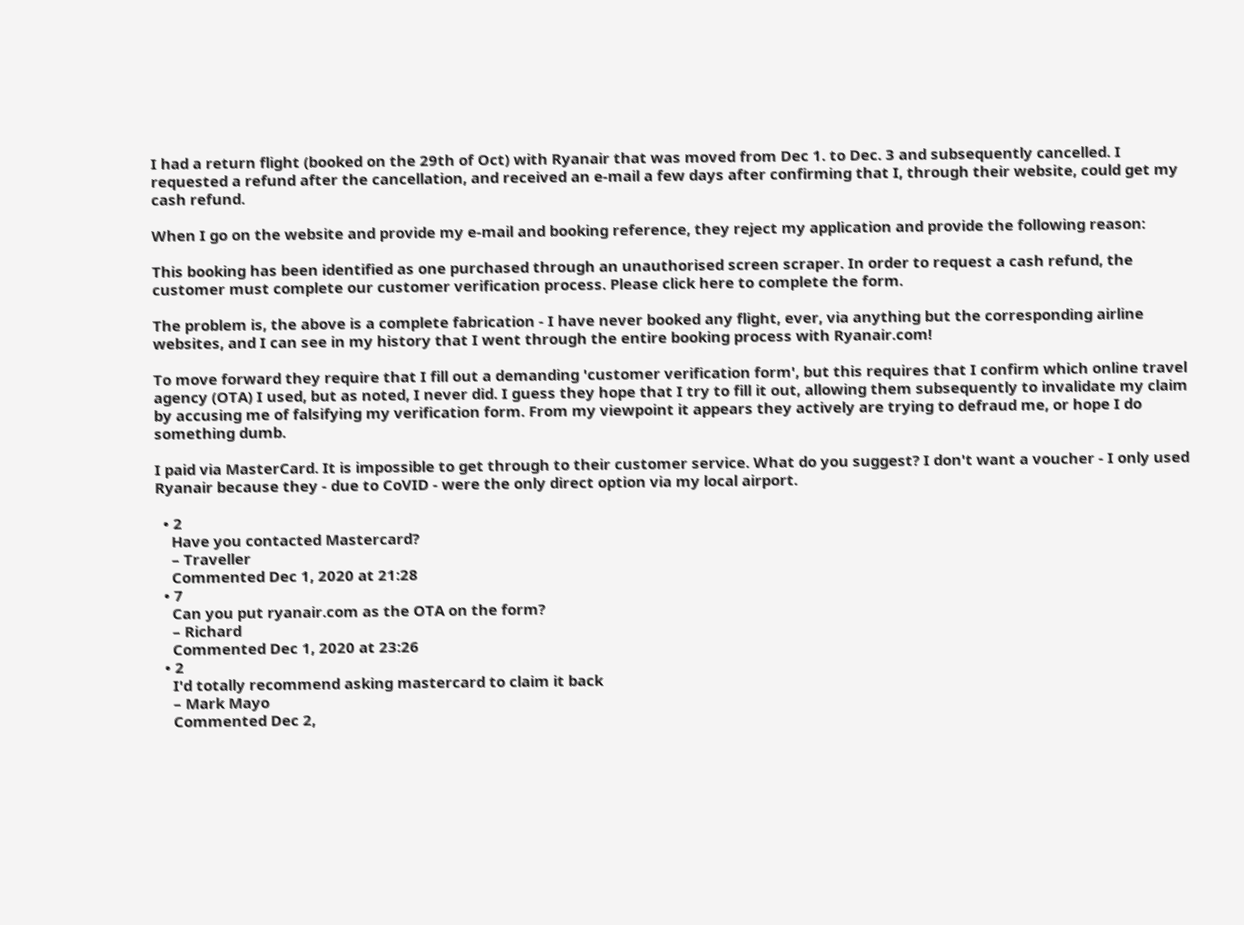I had a return flight (booked on the 29th of Oct) with Ryanair that was moved from Dec 1. to Dec. 3 and subsequently cancelled. I requested a refund after the cancellation, and received an e-mail a few days after confirming that I, through their website, could get my cash refund.

When I go on the website and provide my e-mail and booking reference, they reject my application and provide the following reason:

This booking has been identified as one purchased through an unauthorised screen scraper. In order to request a cash refund, the customer must complete our customer verification process. Please click here to complete the form.

The problem is, the above is a complete fabrication - I have never booked any flight, ever, via anything but the corresponding airline websites, and I can see in my history that I went through the entire booking process with Ryanair.com!

To move forward they require that I fill out a demanding 'customer verification form', but this requires that I confirm which online travel agency (OTA) I used, but as noted, I never did. I guess they hope that I try to fill it out, allowing them subsequently to invalidate my claim by accusing me of falsifying my verification form. From my viewpoint it appears they actively are trying to defraud me, or hope I do something dumb.

I paid via MasterCard. It is impossible to get through to their customer service. What do you suggest? I don't want a voucher - I only used Ryanair because they - due to CoVID - were the only direct option via my local airport.

  • 2
    Have you contacted Mastercard?
    – Traveller
    Commented Dec 1, 2020 at 21:28
  • 7
    Can you put ryanair.com as the OTA on the form?
    – Richard
    Commented Dec 1, 2020 at 23:26
  • 2
    I'd totally recommend asking mastercard to claim it back
    – Mark Mayo
    Commented Dec 2,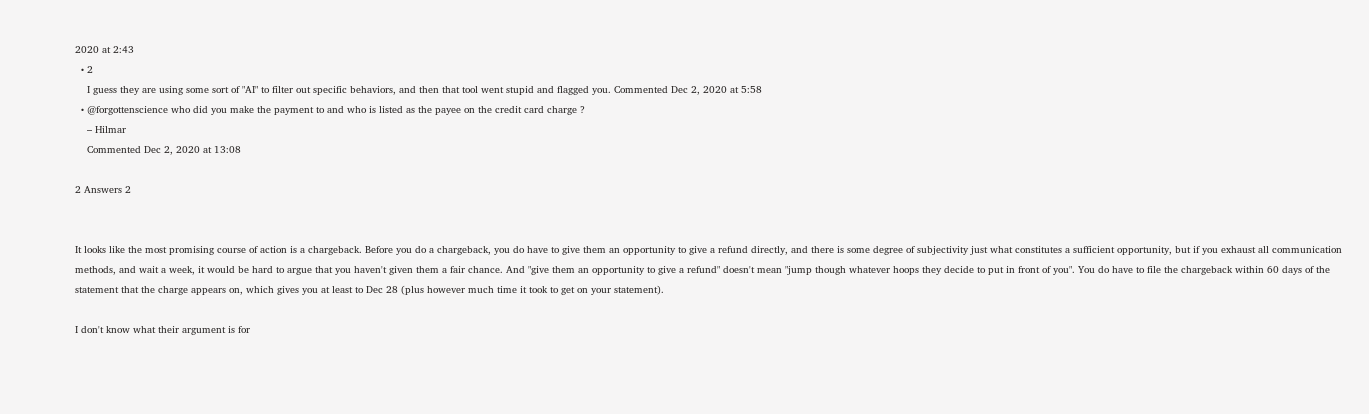2020 at 2:43
  • 2
    I guess they are using some sort of "AI" to filter out specific behaviors, and then that tool went stupid and flagged you. Commented Dec 2, 2020 at 5:58
  • @forgottenscience who did you make the payment to and who is listed as the payee on the credit card charge ?
    – Hilmar
    Commented Dec 2, 2020 at 13:08

2 Answers 2


It looks like the most promising course of action is a chargeback. Before you do a chargeback, you do have to give them an opportunity to give a refund directly, and there is some degree of subjectivity just what constitutes a sufficient opportunity, but if you exhaust all communication methods, and wait a week, it would be hard to argue that you haven't given them a fair chance. And "give them an opportunity to give a refund" doesn't mean "jump though whatever hoops they decide to put in front of you". You do have to file the chargeback within 60 days of the statement that the charge appears on, which gives you at least to Dec 28 (plus however much time it took to get on your statement).

I don't know what their argument is for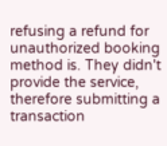refusing a refund for unauthorized booking method is. They didn't provide the service, therefore submitting a transaction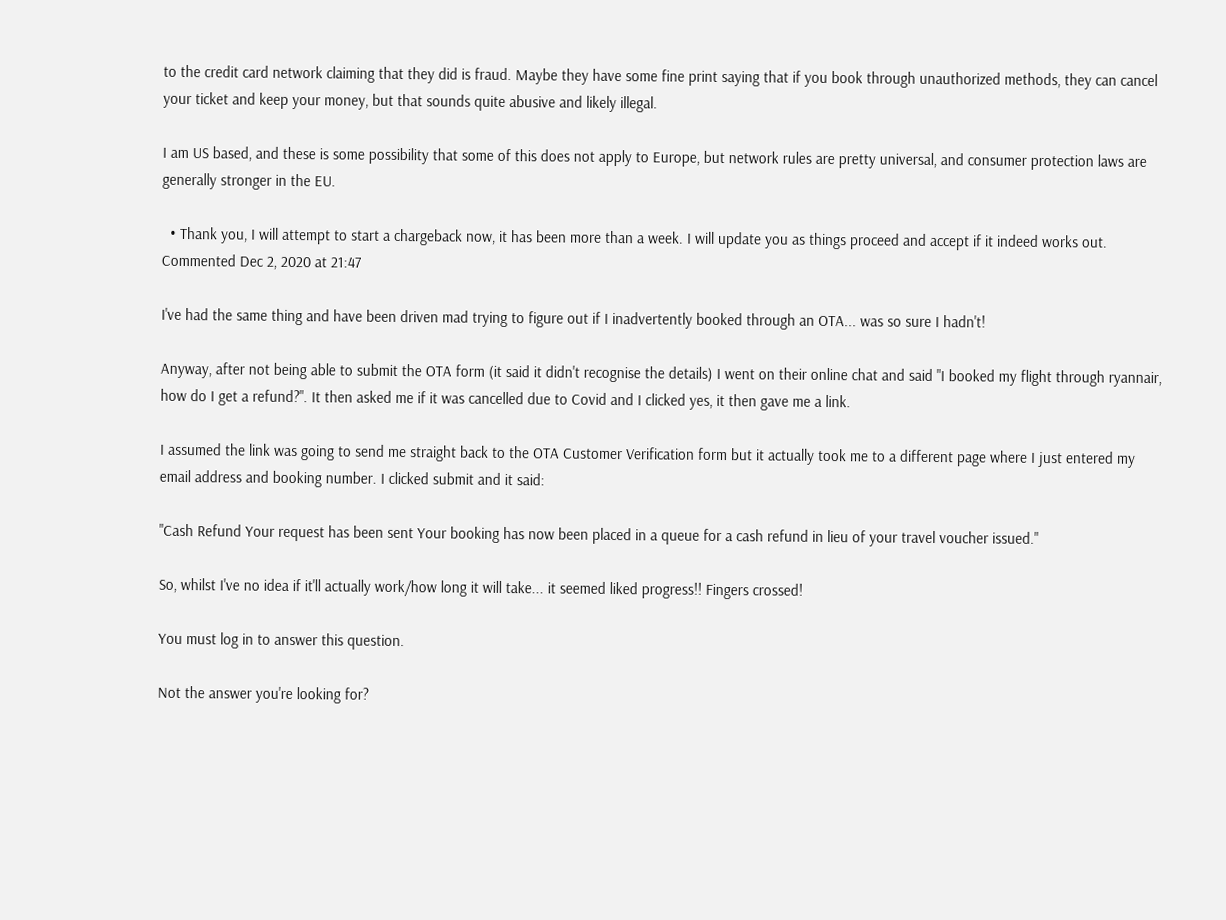to the credit card network claiming that they did is fraud. Maybe they have some fine print saying that if you book through unauthorized methods, they can cancel your ticket and keep your money, but that sounds quite abusive and likely illegal.

I am US based, and these is some possibility that some of this does not apply to Europe, but network rules are pretty universal, and consumer protection laws are generally stronger in the EU.

  • Thank you, I will attempt to start a chargeback now, it has been more than a week. I will update you as things proceed and accept if it indeed works out. Commented Dec 2, 2020 at 21:47

I've had the same thing and have been driven mad trying to figure out if I inadvertently booked through an OTA... was so sure I hadn't!

Anyway, after not being able to submit the OTA form (it said it didn't recognise the details) I went on their online chat and said "I booked my flight through ryannair, how do I get a refund?". It then asked me if it was cancelled due to Covid and I clicked yes, it then gave me a link.

I assumed the link was going to send me straight back to the OTA Customer Verification form but it actually took me to a different page where I just entered my email address and booking number. I clicked submit and it said:

"Cash Refund Your request has been sent Your booking has now been placed in a queue for a cash refund in lieu of your travel voucher issued."

So, whilst I've no idea if it'll actually work/how long it will take... it seemed liked progress!! Fingers crossed!

You must log in to answer this question.

Not the answer you're looking for?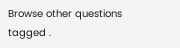Browse other questions tagged .